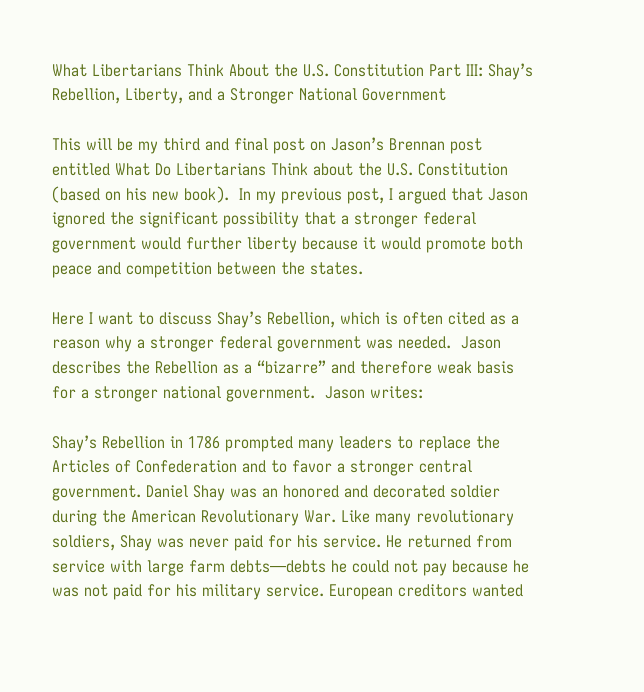What Libertarians Think About the U.S. Constitution Part III: Shay’s Rebellion, Liberty, and a Stronger National Government

This will be my third and final post on Jason’s Brennan post entitled What Do Libertarians Think about the U.S. Constitution (based on his new book).  In my previous post, I argued that Jason ignored the significant possibility that a stronger federal government would further liberty because it would promote both peace and competition between the states.

Here I want to discuss Shay’s Rebellion, which is often cited as a reason why a stronger federal government was needed.  Jason describes the Rebellion as a “bizarre” and therefore weak basis for a stronger national government.  Jason writes:

Shay’s Rebellion in 1786 prompted many leaders to replace the Articles of Confederation and to favor a stronger central government. Daniel Shay was an honored and decorated soldier during the American Revolutionary War. Like many revolutionary soldiers, Shay was never paid for his service. He returned from service with large farm debts—debts he could not pay because he was not paid for his military service. European creditors wanted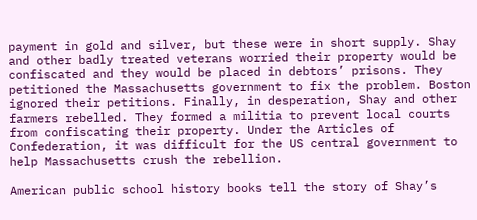payment in gold and silver, but these were in short supply. Shay and other badly treated veterans worried their property would be confiscated and they would be placed in debtors’ prisons. They petitioned the Massachusetts government to fix the problem. Boston ignored their petitions. Finally, in desperation, Shay and other farmers rebelled. They formed a militia to prevent local courts from confiscating their property. Under the Articles of Confederation, it was difficult for the US central government to help Massachusetts crush the rebellion.

American public school history books tell the story of Shay’s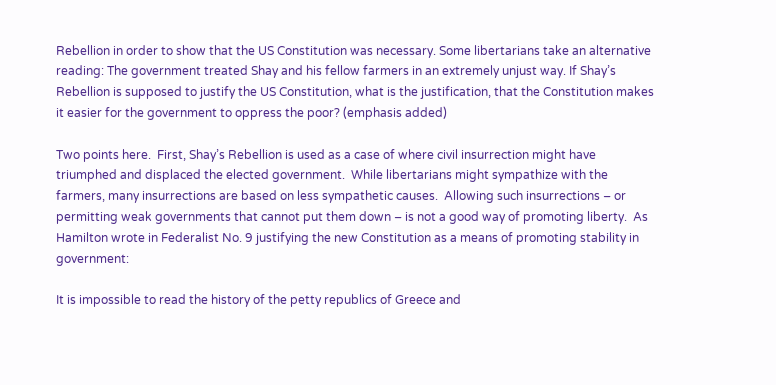Rebellion in order to show that the US Constitution was necessary. Some libertarians take an alternative reading: The government treated Shay and his fellow farmers in an extremely unjust way. If Shay’s Rebellion is supposed to justify the US Constitution, what is the justification, that the Constitution makes it easier for the government to oppress the poor? (emphasis added)

Two points here.  First, Shay’s Rebellion is used as a case of where civil insurrection might have triumphed and displaced the elected government.  While libertarians might sympathize with the farmers, many insurrections are based on less sympathetic causes.  Allowing such insurrections – or permitting weak governments that cannot put them down – is not a good way of promoting liberty.  As Hamilton wrote in Federalist No. 9 justifying the new Constitution as a means of promoting stability in government:

It is impossible to read the history of the petty republics of Greece and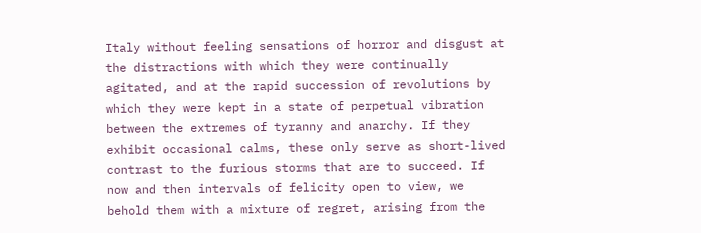Italy without feeling sensations of horror and disgust at the distractions with which they were continually agitated, and at the rapid succession of revolutions by which they were kept in a state of perpetual vibration between the extremes of tyranny and anarchy. If they exhibit occasional calms, these only serve as short-lived contrast to the furious storms that are to succeed. If now and then intervals of felicity open to view, we behold them with a mixture of regret, arising from the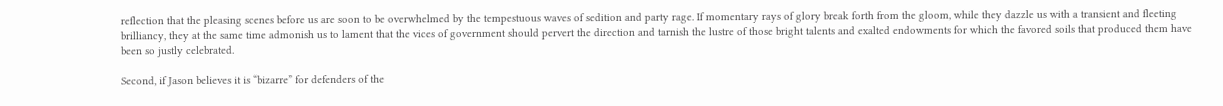reflection that the pleasing scenes before us are soon to be overwhelmed by the tempestuous waves of sedition and party rage. If momentary rays of glory break forth from the gloom, while they dazzle us with a transient and fleeting brilliancy, they at the same time admonish us to lament that the vices of government should pervert the direction and tarnish the lustre of those bright talents and exalted endowments for which the favored soils that produced them have been so justly celebrated.

Second, if Jason believes it is “bizarre” for defenders of the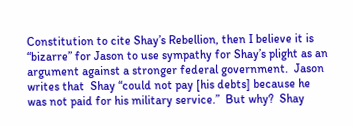Constitution to cite Shay’s Rebellion, then I believe it is “bizarre” for Jason to use sympathy for Shay’s plight as an argument against a stronger federal government.  Jason writes that  Shay “could not pay [his debts] because he was not paid for his military service.”  But why?  Shay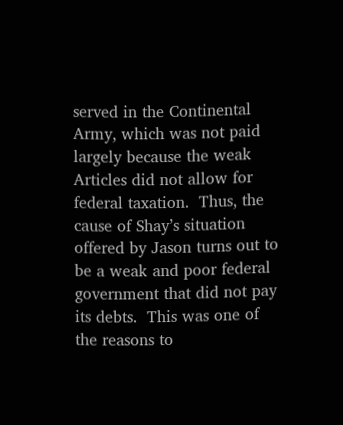served in the Continental Army, which was not paid largely because the weak Articles did not allow for federal taxation.  Thus, the cause of Shay’s situation offered by Jason turns out to be a weak and poor federal government that did not pay its debts.  This was one of the reasons to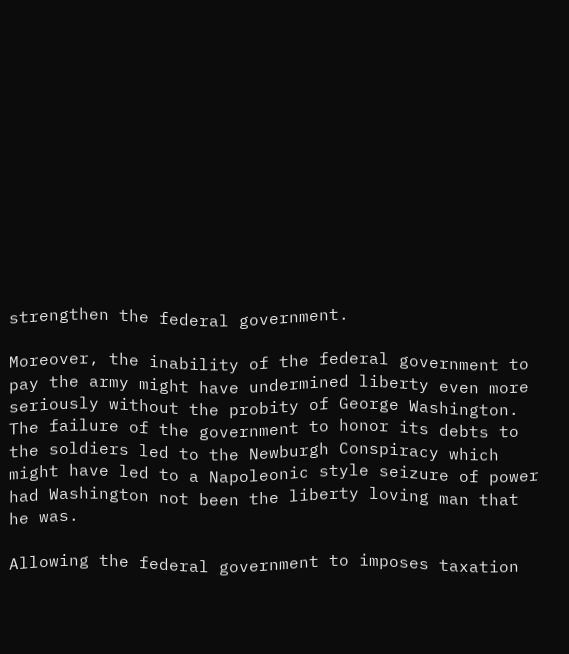strengthen the federal government.

Moreover, the inability of the federal government to pay the army might have undermined liberty even more seriously without the probity of George Washington.  The failure of the government to honor its debts to the soldiers led to the Newburgh Conspiracy which might have led to a Napoleonic style seizure of power had Washington not been the liberty loving man that he was.

Allowing the federal government to imposes taxation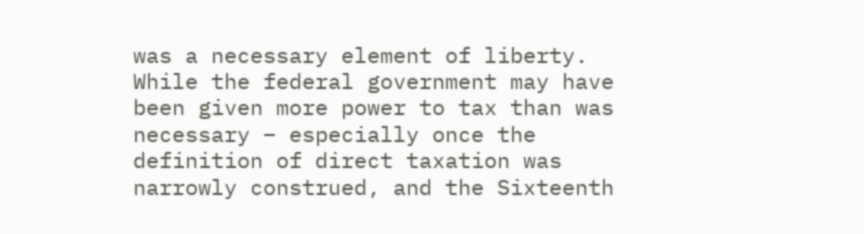was a necessary element of liberty.  While the federal government may have been given more power to tax than was necessary – especially once the definition of direct taxation was narrowly construed, and the Sixteenth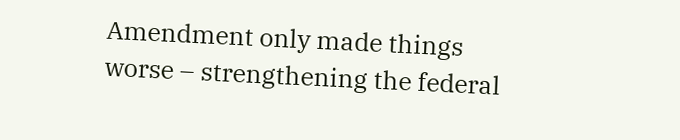Amendment only made things worse – strengthening the federal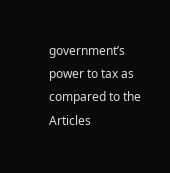government’s power to tax as compared to the Articles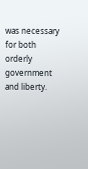was necessary for both orderly government and liberty.